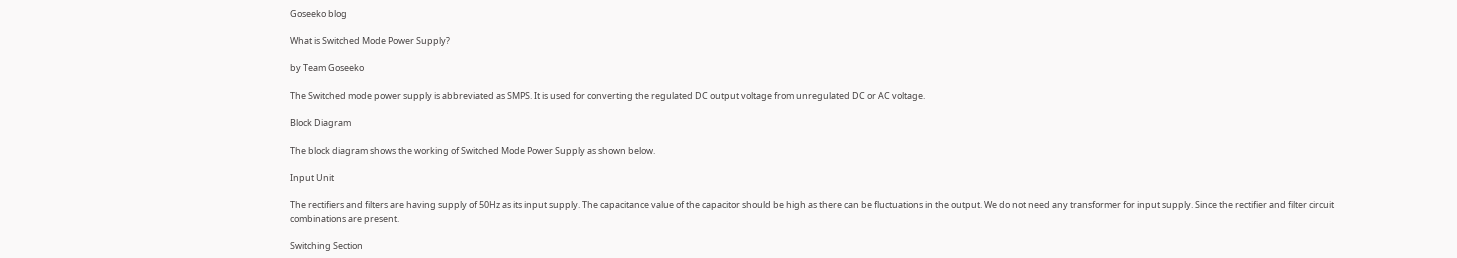Goseeko blog

What is Switched Mode Power Supply?

by Team Goseeko

The Switched mode power supply is abbreviated as SMPS. It is used for converting the regulated DC output voltage from unregulated DC or AC voltage.

Block Diagram

The block diagram shows the working of Switched Mode Power Supply as shown below.

Input Unit

The rectifiers and filters are having supply of 50Hz as its input supply. The capacitance value of the capacitor should be high as there can be fluctuations in the output. We do not need any transformer for input supply. Since the rectifier and filter circuit combinations are present.

Switching Section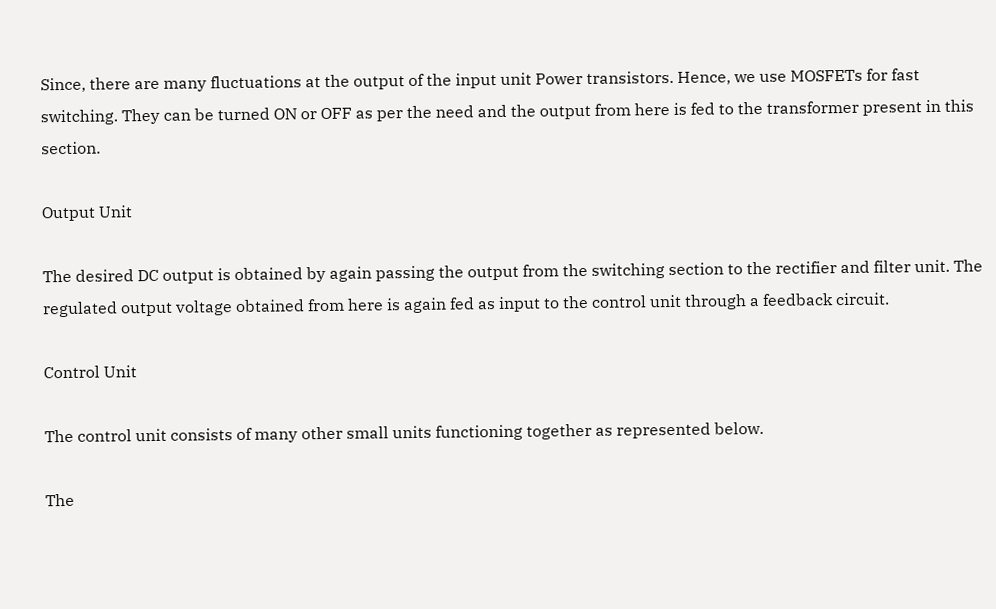Since, there are many fluctuations at the output of the input unit Power transistors. Hence, we use MOSFETs for fast switching. They can be turned ON or OFF as per the need and the output from here is fed to the transformer present in this section.

Output Unit

The desired DC output is obtained by again passing the output from the switching section to the rectifier and filter unit. The regulated output voltage obtained from here is again fed as input to the control unit through a feedback circuit.

Control Unit

The control unit consists of many other small units functioning together as represented below.

The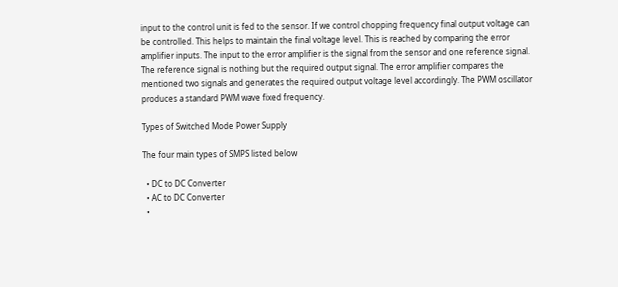input to the control unit is fed to the sensor. If we control chopping frequency final output voltage can be controlled. This helps to maintain the final voltage level. This is reached by comparing the error amplifier inputs. The input to the error amplifier is the signal from the sensor and one reference signal. The reference signal is nothing but the required output signal. The error amplifier compares the mentioned two signals and generates the required output voltage level accordingly. The PWM oscillator produces a standard PWM wave fixed frequency.

Types of Switched Mode Power Supply

The four main types of SMPS listed below

  • DC to DC Converter
  • AC to DC Converter
  •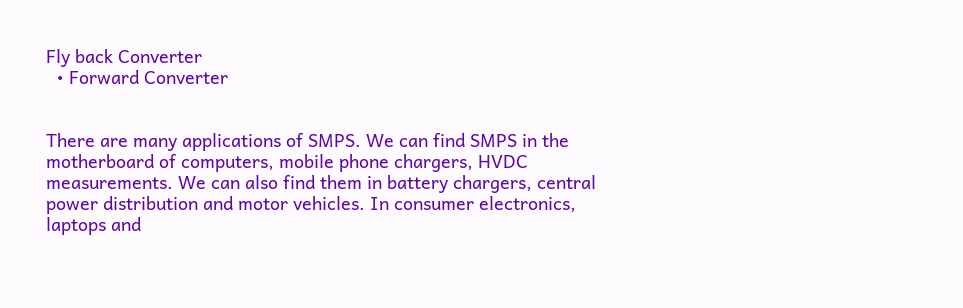Fly back Converter
  • Forward Converter


There are many applications of SMPS. We can find SMPS in the motherboard of computers, mobile phone chargers, HVDC measurements. We can also find them in battery chargers, central power distribution and motor vehicles. In consumer electronics, laptops and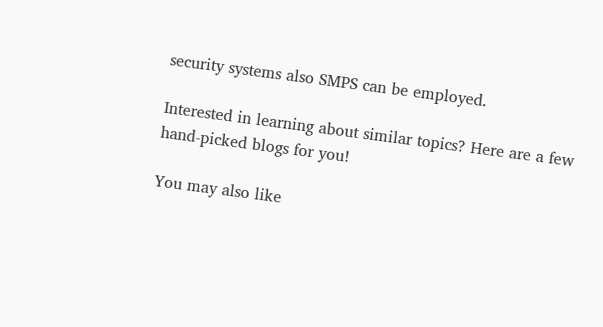security systems also SMPS can be employed.

Interested in learning about similar topics? Here are a few hand-picked blogs for you!

You may also like